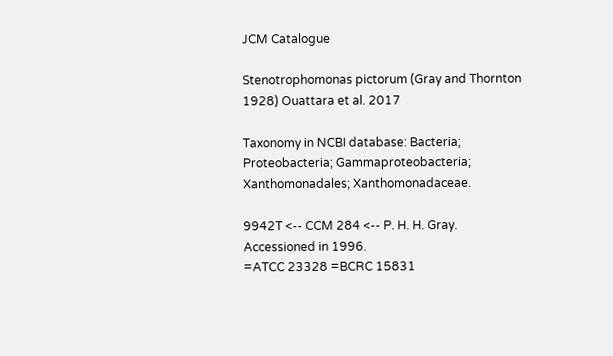JCM Catalogue

Stenotrophomonas pictorum (Gray and Thornton 1928) Ouattara et al. 2017

Taxonomy in NCBI database: Bacteria; Proteobacteria; Gammaproteobacteria; Xanthomonadales; Xanthomonadaceae.

9942T <-- CCM 284 <-- P. H. H. Gray.
Accessioned in 1996.
=ATCC 23328 =BCRC 15831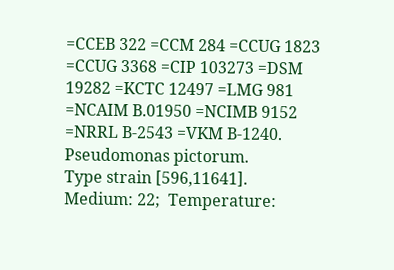=CCEB 322 =CCM 284 =CCUG 1823 =CCUG 3368 =CIP 103273 =DSM 19282 =KCTC 12497 =LMG 981 =NCAIM B.01950 =NCIMB 9152 =NRRL B-2543 =VKM B-1240.
Pseudomonas pictorum.
Type strain [596,11641].
Medium: 22;  Temperature: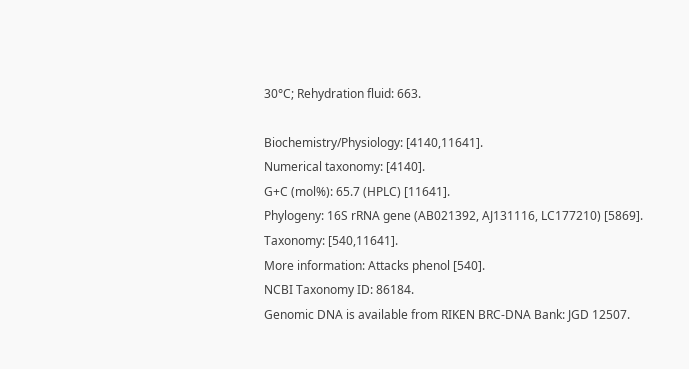30°C; Rehydration fluid: 663.

Biochemistry/Physiology: [4140,11641].
Numerical taxonomy: [4140].
G+C (mol%): 65.7 (HPLC) [11641].
Phylogeny: 16S rRNA gene (AB021392, AJ131116, LC177210) [5869].
Taxonomy: [540,11641].
More information: Attacks phenol [540].
NCBI Taxonomy ID: 86184.
Genomic DNA is available from RIKEN BRC-DNA Bank: JGD 12507.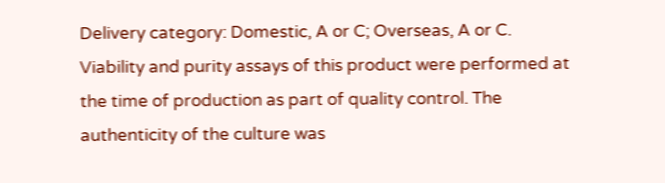Delivery category: Domestic, A or C; Overseas, A or C.
Viability and purity assays of this product were performed at the time of production as part of quality control. The authenticity of the culture was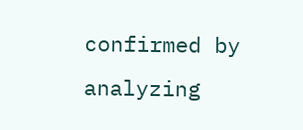confirmed by analyzing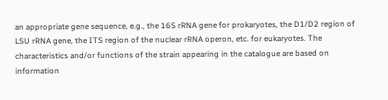an appropriate gene sequence, e.g., the 16S rRNA gene for prokaryotes, the D1/D2 region of LSU rRNA gene, the ITS region of the nuclear rRNA operon, etc. for eukaryotes. The characteristics and/or functions of the strain appearing in the catalogue are based on information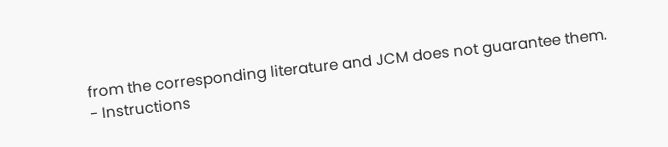from the corresponding literature and JCM does not guarantee them.
- Instructions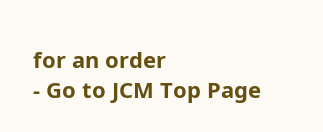for an order
- Go to JCM Top Page